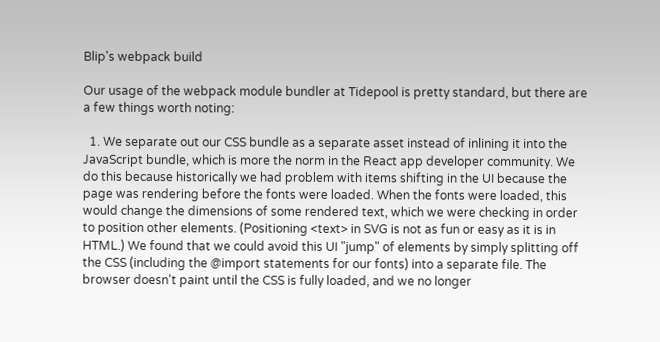Blip's webpack build

Our usage of the webpack module bundler at Tidepool is pretty standard, but there are a few things worth noting:

  1. We separate out our CSS bundle as a separate asset instead of inlining it into the JavaScript bundle, which is more the norm in the React app developer community. We do this because historically we had problem with items shifting in the UI because the page was rendering before the fonts were loaded. When the fonts were loaded, this would change the dimensions of some rendered text, which we were checking in order to position other elements. (Positioning <text> in SVG is not as fun or easy as it is in HTML.) We found that we could avoid this UI "jump" of elements by simply splitting off the CSS (including the @import statements for our fonts) into a separate file. The browser doesn't paint until the CSS is fully loaded, and we no longer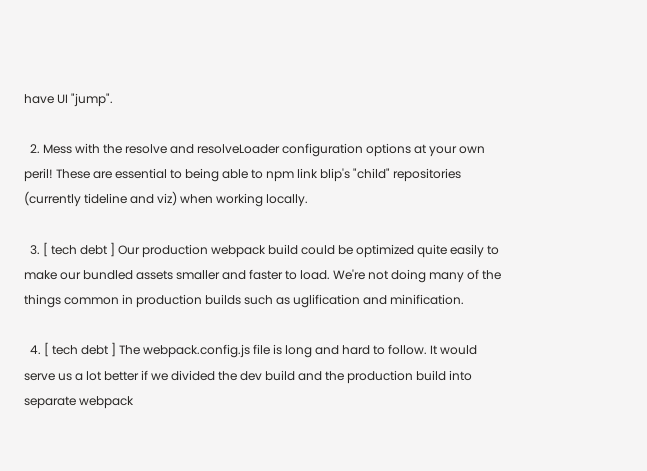have UI "jump".

  2. Mess with the resolve and resolveLoader configuration options at your own peril! These are essential to being able to npm link blip's "child" repositories (currently tideline and viz) when working locally.

  3. [ tech debt ] Our production webpack build could be optimized quite easily to make our bundled assets smaller and faster to load. We're not doing many of the things common in production builds such as uglification and minification.

  4. [ tech debt ] The webpack.config.js file is long and hard to follow. It would serve us a lot better if we divided the dev build and the production build into separate webpack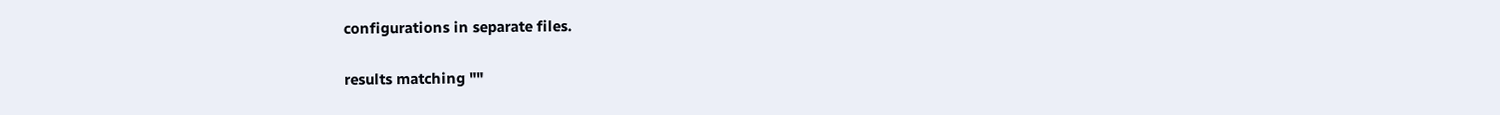configurations in separate files.

results matching ""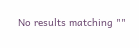No results matching ""